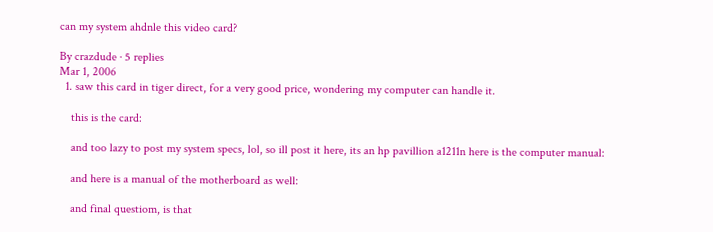can my system ahdnle this video card?

By crazdude · 5 replies
Mar 1, 2006
  1. saw this card in tiger direct, for a very good price, wondering my computer can handle it.

    this is the card:

    and too lazy to post my system specs, lol, so ill post it here, its an hp pavillion a1211n here is the computer manual:

    and here is a manual of the motherboard as well:

    and final questiom, is that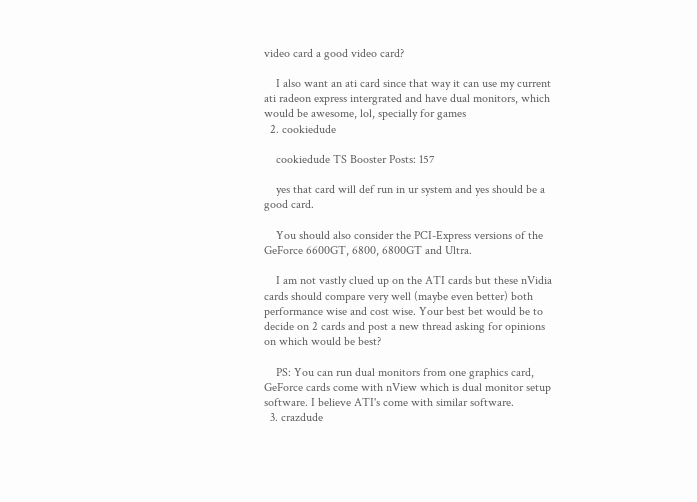video card a good video card?

    I also want an ati card since that way it can use my current ati radeon express intergrated and have dual monitors, which would be awesome, lol, specially for games
  2. cookiedude

    cookiedude TS Booster Posts: 157

    yes that card will def run in ur system and yes should be a good card.

    You should also consider the PCI-Express versions of the GeForce 6600GT, 6800, 6800GT and Ultra.

    I am not vastly clued up on the ATI cards but these nVidia cards should compare very well (maybe even better) both performance wise and cost wise. Your best bet would be to decide on 2 cards and post a new thread asking for opinions on which would be best?

    PS: You can run dual monitors from one graphics card, GeForce cards come with nView which is dual monitor setup software. I believe ATI's come with similar software.
  3. crazdude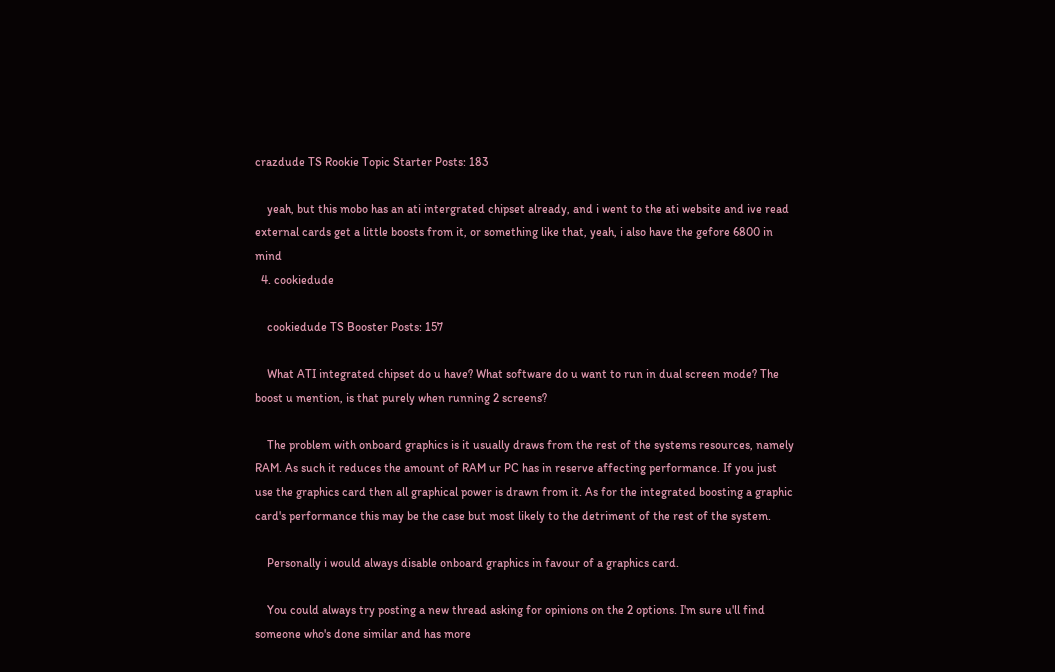crazdude TS Rookie Topic Starter Posts: 183

    yeah, but this mobo has an ati intergrated chipset already, and i went to the ati website and ive read external cards get a little boosts from it, or something like that, yeah, i also have the gefore 6800 in mind
  4. cookiedude

    cookiedude TS Booster Posts: 157

    What ATI integrated chipset do u have? What software do u want to run in dual screen mode? The boost u mention, is that purely when running 2 screens?

    The problem with onboard graphics is it usually draws from the rest of the systems resources, namely RAM. As such it reduces the amount of RAM ur PC has in reserve affecting performance. If you just use the graphics card then all graphical power is drawn from it. As for the integrated boosting a graphic card's performance this may be the case but most likely to the detriment of the rest of the system.

    Personally i would always disable onboard graphics in favour of a graphics card.

    You could always try posting a new thread asking for opinions on the 2 options. I'm sure u'll find someone who's done similar and has more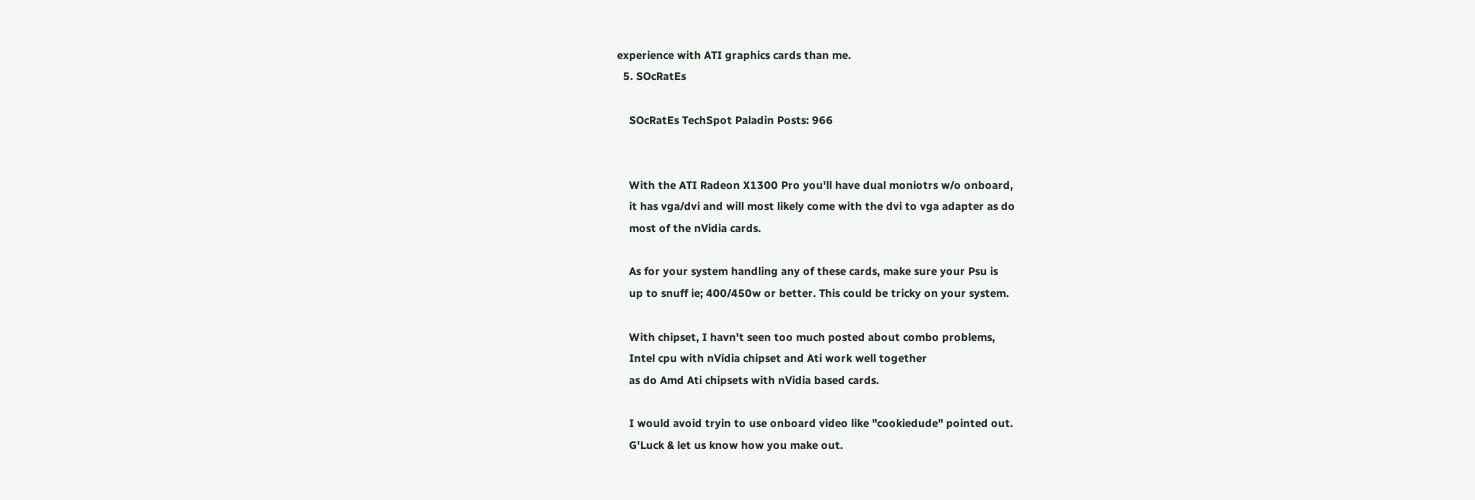experience with ATI graphics cards than me.
  5. SOcRatEs

    SOcRatEs TechSpot Paladin Posts: 966


    With the ATI Radeon X1300 Pro you'll have dual moniotrs w/o onboard,
    it has vga/dvi and will most likely come with the dvi to vga adapter as do
    most of the nVidia cards.

    As for your system handling any of these cards, make sure your Psu is
    up to snuff ie; 400/450w or better. This could be tricky on your system.

    With chipset, I havn't seen too much posted about combo problems,
    Intel cpu with nVidia chipset and Ati work well together
    as do Amd Ati chipsets with nVidia based cards.

    I would avoid tryin to use onboard video like "cookiedude" pointed out.
    G'Luck & let us know how you make out.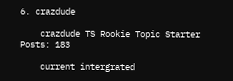6. crazdude

    crazdude TS Rookie Topic Starter Posts: 183

    current intergrated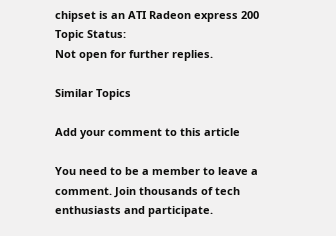chipset is an ATI Radeon express 200
Topic Status:
Not open for further replies.

Similar Topics

Add your comment to this article

You need to be a member to leave a comment. Join thousands of tech enthusiasts and participate.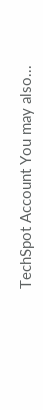TechSpot Account You may also...